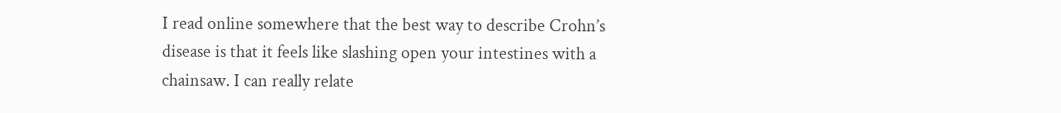I read online somewhere that the best way to describe Crohn’s disease is that it feels like slashing open your intestines with a chainsaw. I can really relate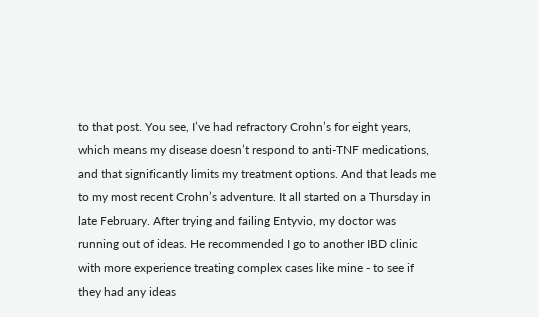to that post. You see, I’ve had refractory Crohn’s for eight years, which means my disease doesn’t respond to anti-TNF medications, and that significantly limits my treatment options. And that leads me to my most recent Crohn’s adventure. It all started on a Thursday in late February. After trying and failing Entyvio, my doctor was running out of ideas. He recommended I go to another IBD clinic with more experience treating complex cases like mine - to see if they had any ideas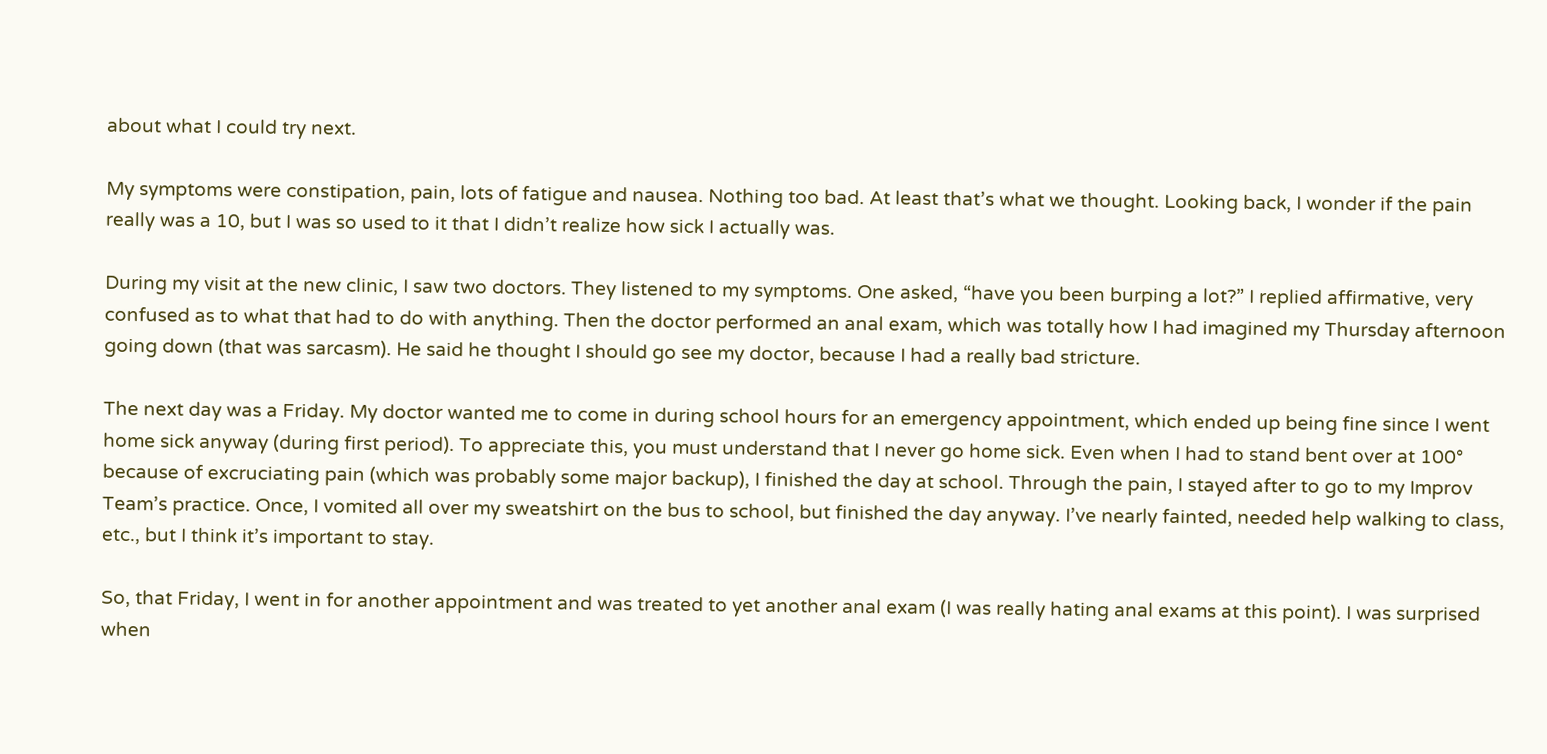about what I could try next.

My symptoms were constipation, pain, lots of fatigue and nausea. Nothing too bad. At least that’s what we thought. Looking back, I wonder if the pain really was a 10, but I was so used to it that I didn’t realize how sick I actually was.

During my visit at the new clinic, I saw two doctors. They listened to my symptoms. One asked, “have you been burping a lot?” I replied affirmative, very confused as to what that had to do with anything. Then the doctor performed an anal exam, which was totally how I had imagined my Thursday afternoon going down (that was sarcasm). He said he thought I should go see my doctor, because I had a really bad stricture.

The next day was a Friday. My doctor wanted me to come in during school hours for an emergency appointment, which ended up being fine since I went home sick anyway (during first period). To appreciate this, you must understand that I never go home sick. Even when I had to stand bent over at 100° because of excruciating pain (which was probably some major backup), I finished the day at school. Through the pain, I stayed after to go to my Improv Team’s practice. Once, I vomited all over my sweatshirt on the bus to school, but finished the day anyway. I’ve nearly fainted, needed help walking to class, etc., but I think it’s important to stay.

So, that Friday, I went in for another appointment and was treated to yet another anal exam (I was really hating anal exams at this point). I was surprised when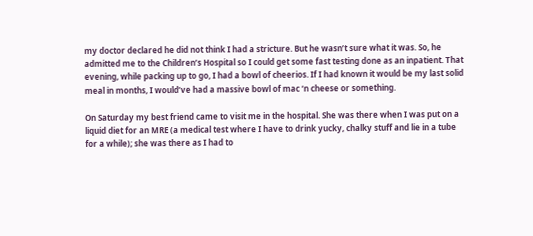my doctor declared he did not think I had a stricture. But he wasn’t sure what it was. So, he admitted me to the Children’s Hospital so I could get some fast testing done as an inpatient. That evening, while packing up to go, I had a bowl of cheerios. If I had known it would be my last solid meal in months, I would’ve had a massive bowl of mac ‘n cheese or something.

On Saturday my best friend came to visit me in the hospital. She was there when I was put on a liquid diet for an MRE (a medical test where I have to drink yucky, chalky stuff and lie in a tube for a while); she was there as I had to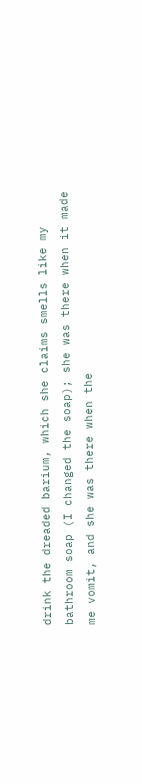drink the dreaded barium, which she claims smells like my bathroom soap (I changed the soap); she was there when it made me vomit, and she was there when the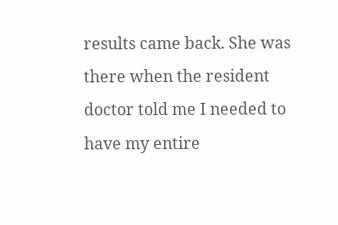results came back. She was there when the resident doctor told me I needed to have my entire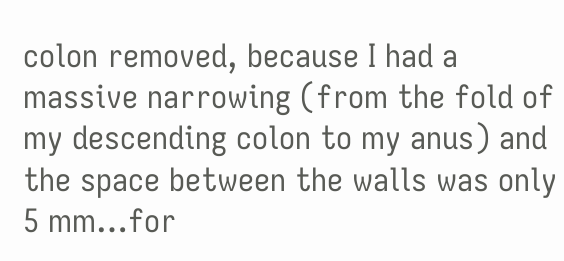colon removed, because I had a massive narrowing (from the fold of my descending colon to my anus) and the space between the walls was only 5 mm…for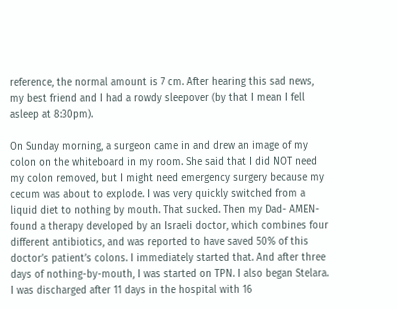reference, the normal amount is 7 cm. After hearing this sad news, my best friend and I had a rowdy sleepover (by that I mean I fell asleep at 8:30pm).

On Sunday morning, a surgeon came in and drew an image of my colon on the whiteboard in my room. She said that I did NOT need my colon removed, but I might need emergency surgery because my cecum was about to explode. I was very quickly switched from a liquid diet to nothing by mouth. That sucked. Then my Dad- AMEN- found a therapy developed by an Israeli doctor, which combines four different antibiotics, and was reported to have saved 50% of this doctor’s patient’s colons. I immediately started that. And after three days of nothing-by-mouth, I was started on TPN. I also began Stelara. I was discharged after 11 days in the hospital with 16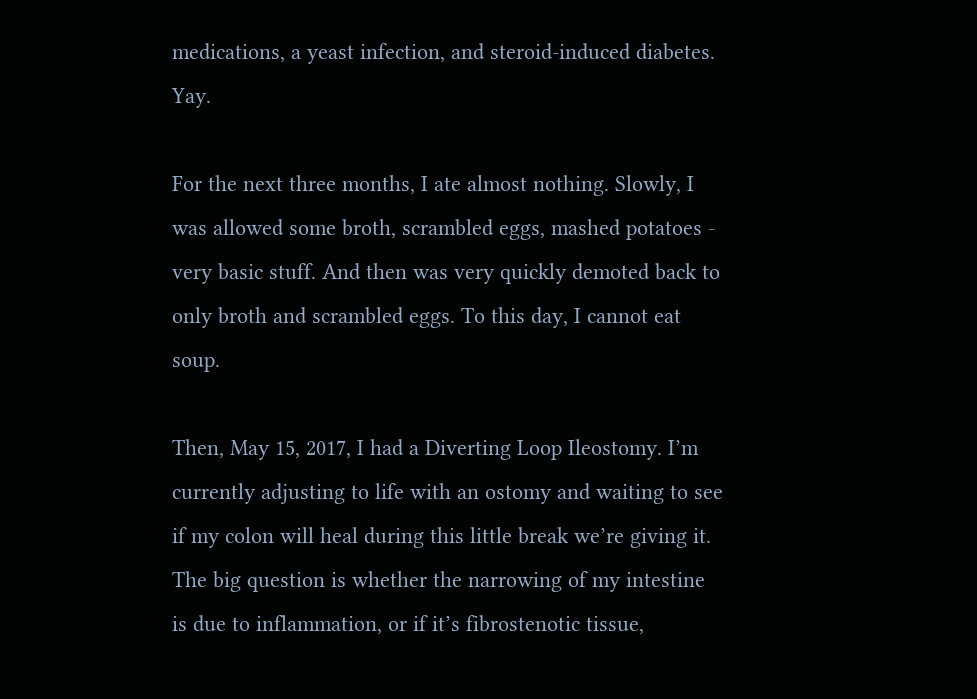medications, a yeast infection, and steroid-induced diabetes. Yay.

For the next three months, I ate almost nothing. Slowly, I was allowed some broth, scrambled eggs, mashed potatoes - very basic stuff. And then was very quickly demoted back to only broth and scrambled eggs. To this day, I cannot eat soup.

Then, May 15, 2017, I had a Diverting Loop Ileostomy. I’m currently adjusting to life with an ostomy and waiting to see if my colon will heal during this little break we’re giving it. The big question is whether the narrowing of my intestine is due to inflammation, or if it’s fibrostenotic tissue,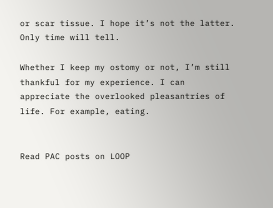or scar tissue. I hope it’s not the latter. Only time will tell.

Whether I keep my ostomy or not, I’m still thankful for my experience. I can appreciate the overlooked pleasantries of life. For example, eating.


Read PAC posts on LOOP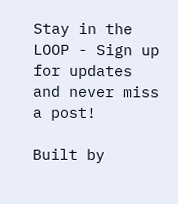Stay in the LOOP - Sign up for updates and never miss a post!

Built by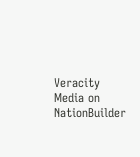Veracity Media on NationBuilder